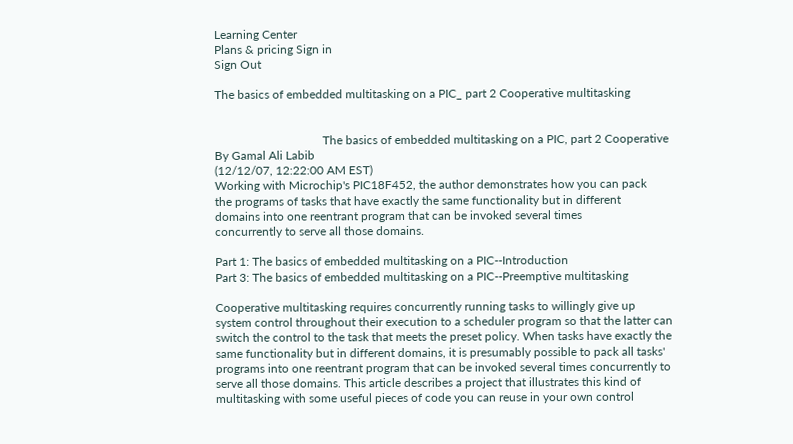Learning Center
Plans & pricing Sign in
Sign Out

The basics of embedded multitasking on a PIC_ part 2 Cooperative multitasking


                                    The basics of embedded multitasking on a PIC, part 2 Cooperative
By Gamal Ali Labib
(12/12/07, 12:22:00 AM EST)
Working with Microchip's PIC18F452, the author demonstrates how you can pack
the programs of tasks that have exactly the same functionality but in different
domains into one reentrant program that can be invoked several times
concurrently to serve all those domains.

Part 1: The basics of embedded multitasking on a PIC--Introduction
Part 3: The basics of embedded multitasking on a PIC--Preemptive multitasking

Cooperative multitasking requires concurrently running tasks to willingly give up
system control throughout their execution to a scheduler program so that the latter can
switch the control to the task that meets the preset policy. When tasks have exactly the
same functionality but in different domains, it is presumably possible to pack all tasks'
programs into one reentrant program that can be invoked several times concurrently to
serve all those domains. This article describes a project that illustrates this kind of
multitasking with some useful pieces of code you can reuse in your own control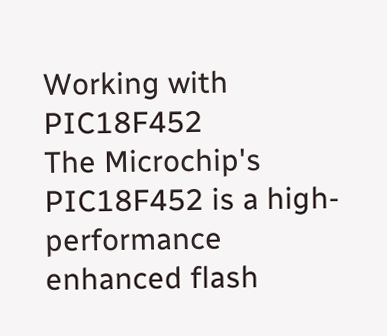Working with PIC18F452
The Microchip's PIC18F452 is a high-performance enhanced flash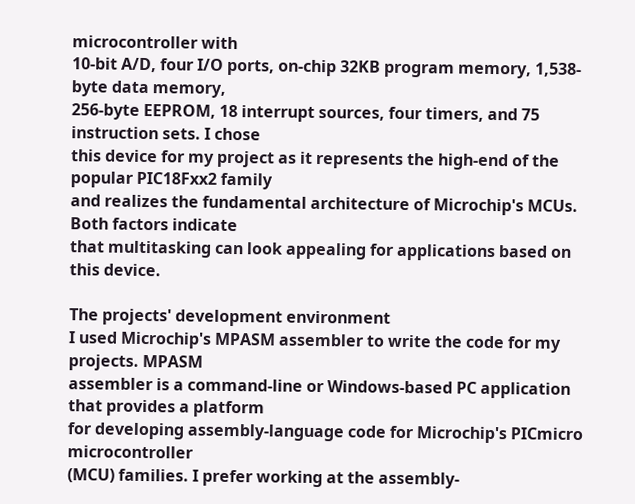microcontroller with
10-bit A/D, four I/O ports, on-chip 32KB program memory, 1,538-byte data memory,
256-byte EEPROM, 18 interrupt sources, four timers, and 75 instruction sets. I chose
this device for my project as it represents the high-end of the popular PIC18Fxx2 family
and realizes the fundamental architecture of Microchip's MCUs. Both factors indicate
that multitasking can look appealing for applications based on this device.

The projects' development environment
I used Microchip's MPASM assembler to write the code for my projects. MPASM
assembler is a command-line or Windows-based PC application that provides a platform
for developing assembly-language code for Microchip's PICmicro microcontroller
(MCU) families. I prefer working at the assembly-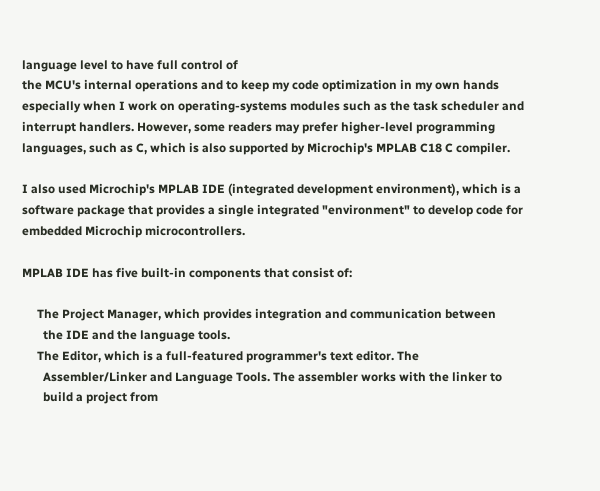language level to have full control of
the MCU's internal operations and to keep my code optimization in my own hands
especially when I work on operating-systems modules such as the task scheduler and
interrupt handlers. However, some readers may prefer higher-level programming
languages, such as C, which is also supported by Microchip's MPLAB C18 C compiler.

I also used Microchip's MPLAB IDE (integrated development environment), which is a
software package that provides a single integrated "environment" to develop code for
embedded Microchip microcontrollers.

MPLAB IDE has five built-in components that consist of:

     The Project Manager, which provides integration and communication between
       the IDE and the language tools.
     The Editor, which is a full-featured programmer's text editor. The
       Assembler/Linker and Language Tools. The assembler works with the linker to
       build a project from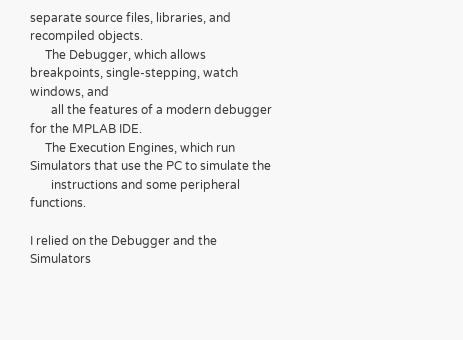separate source files, libraries, and recompiled objects.
     The Debugger, which allows breakpoints, single-stepping, watch windows, and
       all the features of a modern debugger for the MPLAB IDE.
     The Execution Engines, which run Simulators that use the PC to simulate the
       instructions and some peripheral functions.

I relied on the Debugger and the Simulators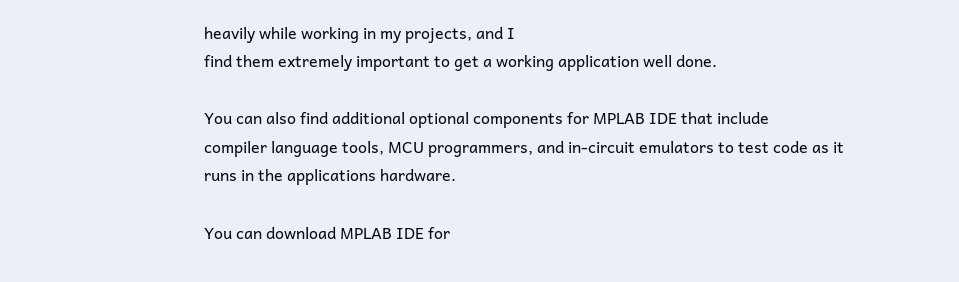heavily while working in my projects, and I
find them extremely important to get a working application well done.

You can also find additional optional components for MPLAB IDE that include
compiler language tools, MCU programmers, and in-circuit emulators to test code as it
runs in the applications hardware.

You can download MPLAB IDE for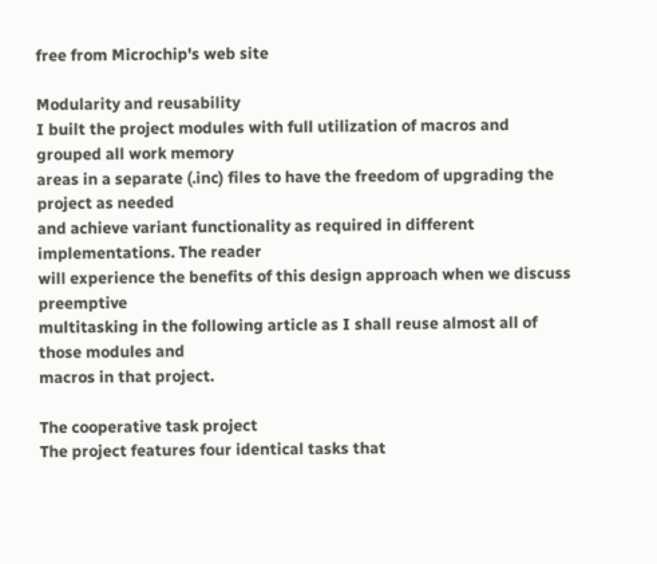free from Microchip's web site

Modularity and reusability
I built the project modules with full utilization of macros and grouped all work memory
areas in a separate (.inc) files to have the freedom of upgrading the project as needed
and achieve variant functionality as required in different implementations. The reader
will experience the benefits of this design approach when we discuss preemptive
multitasking in the following article as I shall reuse almost all of those modules and
macros in that project.

The cooperative task project
The project features four identical tasks that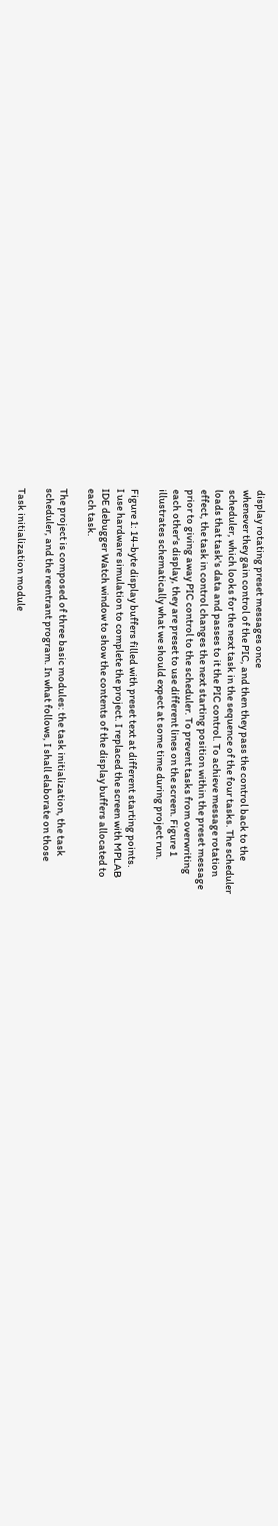display rotating preset messages once
whenever they gain control of the PIC, and then they pass the control back to the
scheduler, which looks for the next task in the sequence of the four tasks. The scheduler
loads that task's data and passes to it the PIC control. To achieve message rotation
effect, the task in control changes the next starting position within the preset message
prior to giving away PIC control to the scheduler. To prevent tasks from overwriting
each other's display, they are preset to use different lines on the screen. Figure 1
illustrates schematically what we should expect at some time during project run.

Figure 1: 14-byte display buffers filled with preset text at different starting points.
I use hardware simulation to complete the project. I replaced the screen with MPLAB
IDE debugger Watch window to show the contents of the display buffers allocated to
each task.

The project is composed of three basic modules: the task initialization, the task
scheduler, and the reentrant program. In what follows, I shall elaborate on those

Task initialization module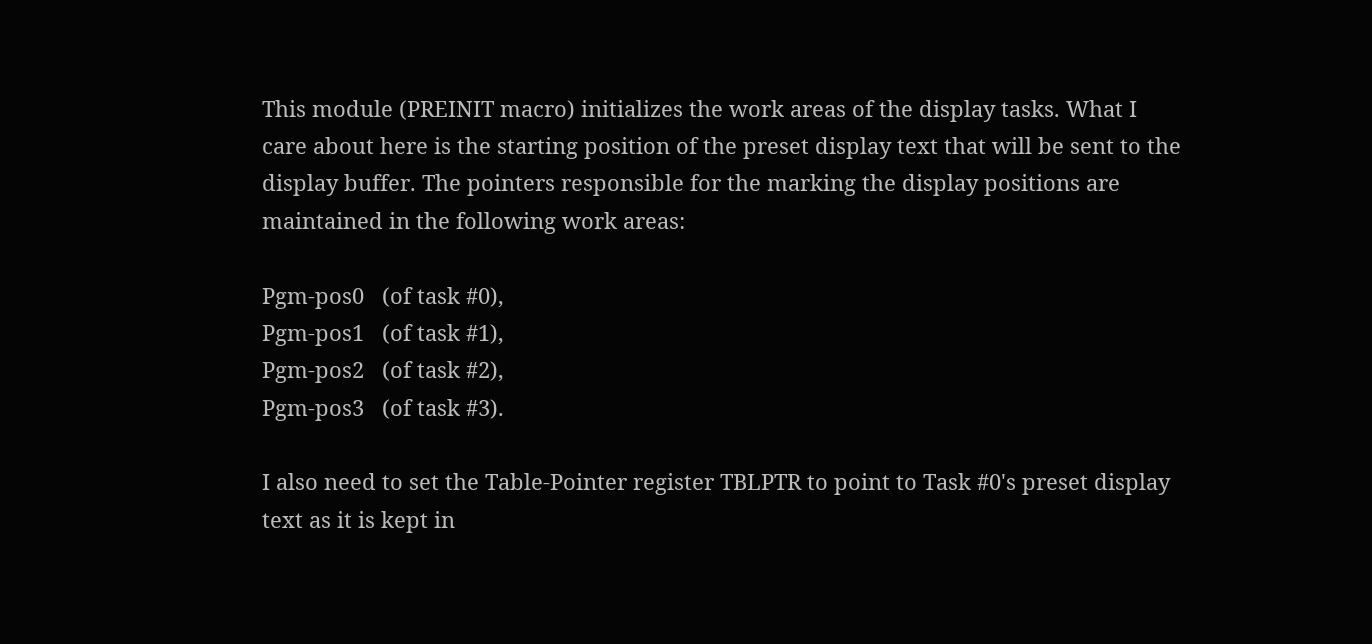This module (PREINIT macro) initializes the work areas of the display tasks. What I
care about here is the starting position of the preset display text that will be sent to the
display buffer. The pointers responsible for the marking the display positions are
maintained in the following work areas:

Pgm-pos0   (of task #0),
Pgm-pos1   (of task #1),
Pgm-pos2   (of task #2),
Pgm-pos3   (of task #3).

I also need to set the Table-Pointer register TBLPTR to point to Task #0's preset display
text as it is kept in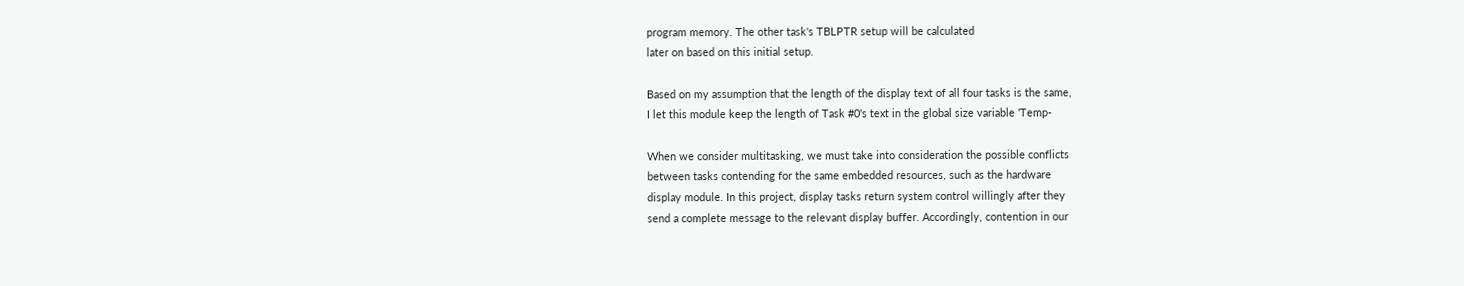program memory. The other task's TBLPTR setup will be calculated
later on based on this initial setup.

Based on my assumption that the length of the display text of all four tasks is the same,
I let this module keep the length of Task #0's text in the global size variable 'Temp-

When we consider multitasking, we must take into consideration the possible conflicts
between tasks contending for the same embedded resources, such as the hardware
display module. In this project, display tasks return system control willingly after they
send a complete message to the relevant display buffer. Accordingly, contention in our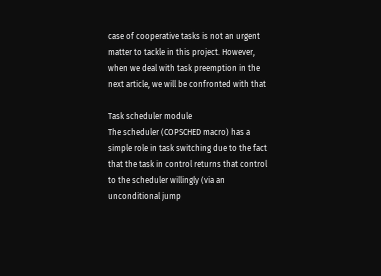case of cooperative tasks is not an urgent matter to tackle in this project. However,
when we deal with task preemption in the next article, we will be confronted with that

Task scheduler module
The scheduler (COPSCHED macro) has a simple role in task switching due to the fact
that the task in control returns that control to the scheduler willingly (via an
unconditional jump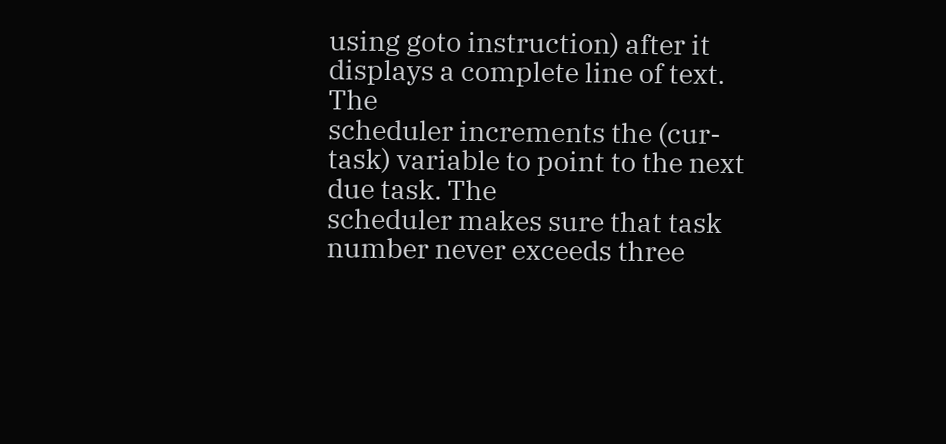using goto instruction) after it displays a complete line of text. The
scheduler increments the (cur-task) variable to point to the next due task. The
scheduler makes sure that task number never exceeds three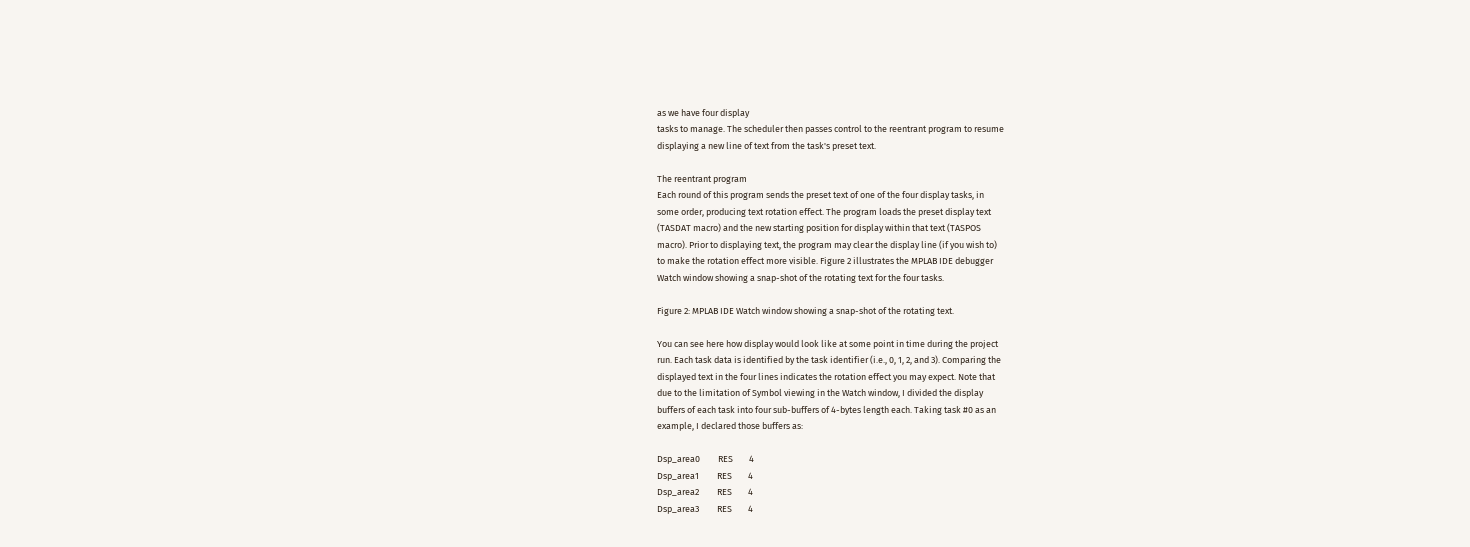as we have four display
tasks to manage. The scheduler then passes control to the reentrant program to resume
displaying a new line of text from the task's preset text.

The reentrant program
Each round of this program sends the preset text of one of the four display tasks, in
some order, producing text rotation effect. The program loads the preset display text
(TASDAT macro) and the new starting position for display within that text (TASPOS
macro). Prior to displaying text, the program may clear the display line (if you wish to)
to make the rotation effect more visible. Figure 2 illustrates the MPLAB IDE debugger
Watch window showing a snap-shot of the rotating text for the four tasks.

Figure 2: MPLAB IDE Watch window showing a snap-shot of the rotating text.

You can see here how display would look like at some point in time during the project
run. Each task data is identified by the task identifier (i.e., 0, 1, 2, and 3). Comparing the
displayed text in the four lines indicates the rotation effect you may expect. Note that
due to the limitation of Symbol viewing in the Watch window, I divided the display
buffers of each task into four sub-buffers of 4-bytes length each. Taking task #0 as an
example, I declared those buffers as:

Dsp_area0         RES        4
Dsp_area1         RES        4
Dsp_area2         RES        4
Dsp_area3         RES        4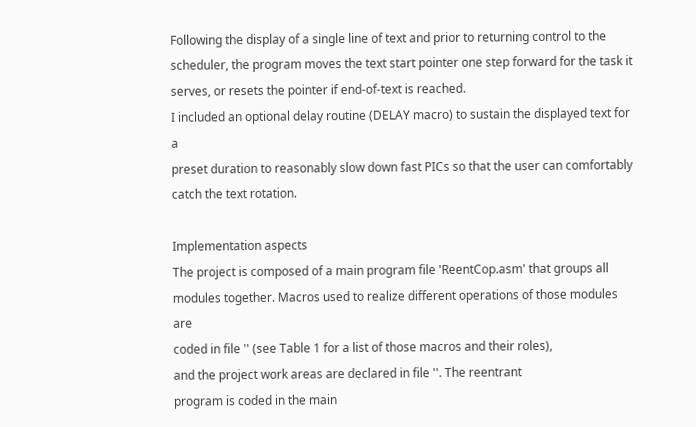Following the display of a single line of text and prior to returning control to the
scheduler, the program moves the text start pointer one step forward for the task it
serves, or resets the pointer if end-of-text is reached.
I included an optional delay routine (DELAY macro) to sustain the displayed text for a
preset duration to reasonably slow down fast PICs so that the user can comfortably
catch the text rotation.

Implementation aspects
The project is composed of a main program file 'ReentCop.asm' that groups all
modules together. Macros used to realize different operations of those modules are
coded in file '' (see Table 1 for a list of those macros and their roles),
and the project work areas are declared in file ''. The reentrant
program is coded in the main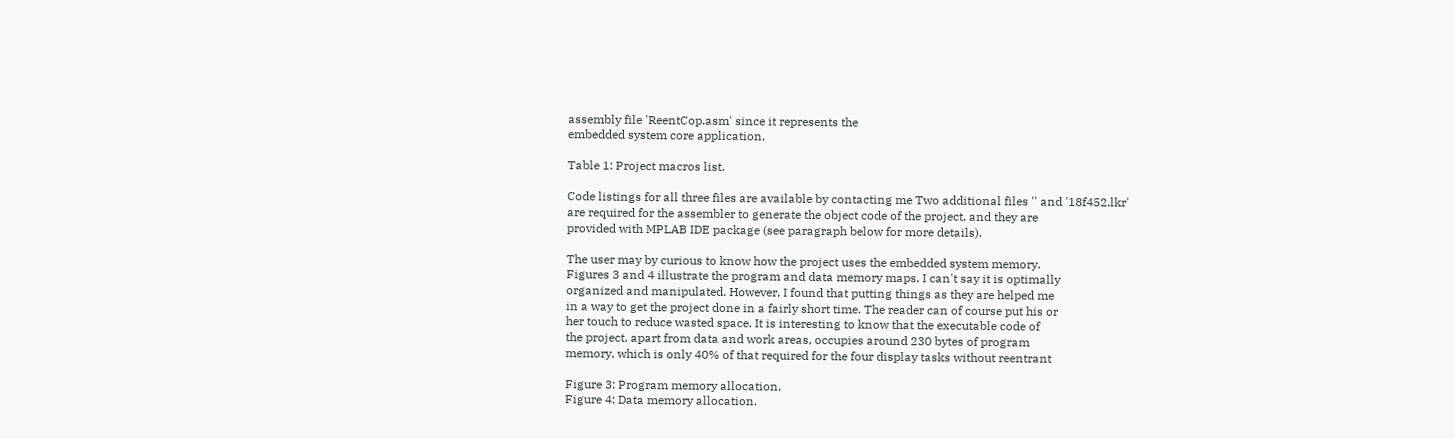assembly file 'ReentCop.asm' since it represents the
embedded system core application.

Table 1: Project macros list.

Code listings for all three files are available by contacting me Two additional files '' and '18f452.lkr'
are required for the assembler to generate the object code of the project, and they are
provided with MPLAB IDE package (see paragraph below for more details).

The user may by curious to know how the project uses the embedded system memory.
Figures 3 and 4 illustrate the program and data memory maps. I can't say it is optimally
organized and manipulated. However, I found that putting things as they are helped me
in a way to get the project done in a fairly short time. The reader can of course put his or
her touch to reduce wasted space. It is interesting to know that the executable code of
the project, apart from data and work areas, occupies around 230 bytes of program
memory, which is only 40% of that required for the four display tasks without reentrant

Figure 3: Program memory allocation.
Figure 4: Data memory allocation.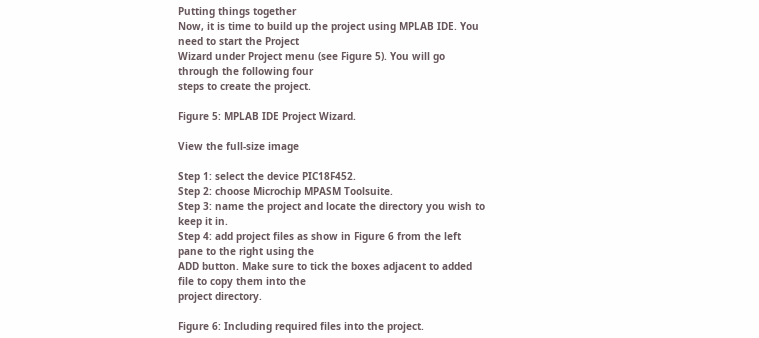Putting things together
Now, it is time to build up the project using MPLAB IDE. You need to start the Project
Wizard under Project menu (see Figure 5). You will go through the following four
steps to create the project.

Figure 5: MPLAB IDE Project Wizard.

View the full-size image

Step 1: select the device PIC18F452.
Step 2: choose Microchip MPASM Toolsuite.
Step 3: name the project and locate the directory you wish to keep it in.
Step 4: add project files as show in Figure 6 from the left pane to the right using the
ADD button. Make sure to tick the boxes adjacent to added file to copy them into the
project directory.

Figure 6: Including required files into the project.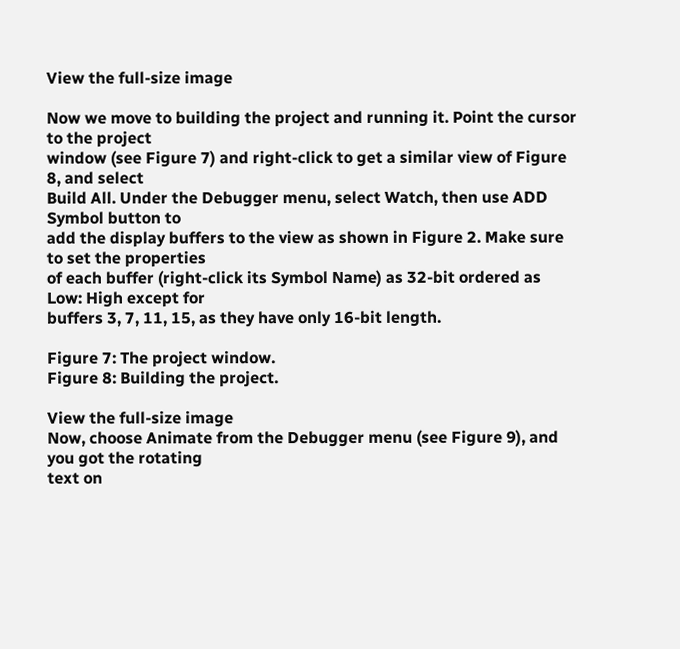View the full-size image

Now we move to building the project and running it. Point the cursor to the project
window (see Figure 7) and right-click to get a similar view of Figure 8, and select
Build All. Under the Debugger menu, select Watch, then use ADD Symbol button to
add the display buffers to the view as shown in Figure 2. Make sure to set the properties
of each buffer (right-click its Symbol Name) as 32-bit ordered as Low: High except for
buffers 3, 7, 11, 15, as they have only 16-bit length.

Figure 7: The project window.
Figure 8: Building the project.

View the full-size image
Now, choose Animate from the Debugger menu (see Figure 9), and you got the rotating
text on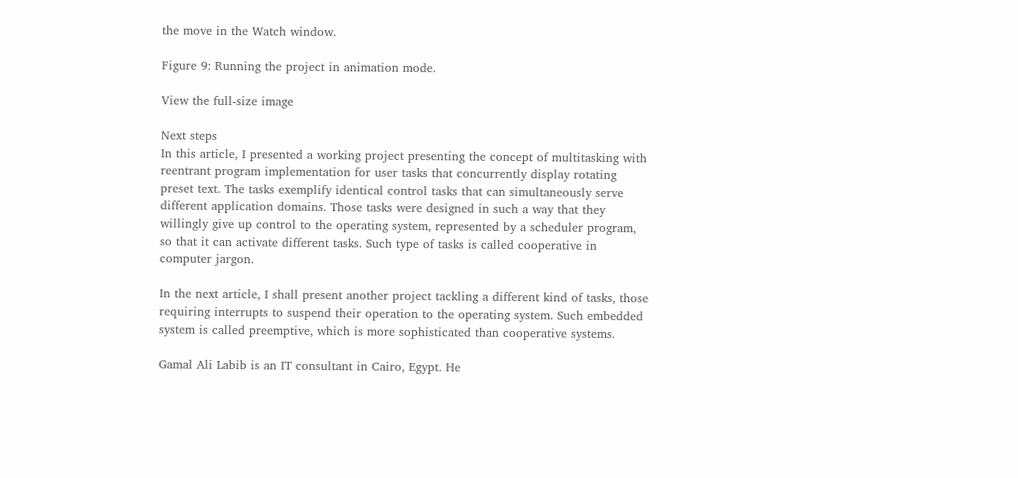the move in the Watch window.

Figure 9: Running the project in animation mode.

View the full-size image

Next steps
In this article, I presented a working project presenting the concept of multitasking with
reentrant program implementation for user tasks that concurrently display rotating
preset text. The tasks exemplify identical control tasks that can simultaneously serve
different application domains. Those tasks were designed in such a way that they
willingly give up control to the operating system, represented by a scheduler program,
so that it can activate different tasks. Such type of tasks is called cooperative in
computer jargon.

In the next article, I shall present another project tackling a different kind of tasks, those
requiring interrupts to suspend their operation to the operating system. Such embedded
system is called preemptive, which is more sophisticated than cooperative systems.

Gamal Ali Labib is an IT consultant in Cairo, Egypt. He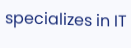specializes in IT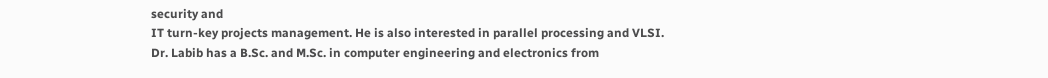security and
IT turn-key projects management. He is also interested in parallel processing and VLSI.
Dr. Labib has a B.Sc. and M.Sc. in computer engineering and electronics from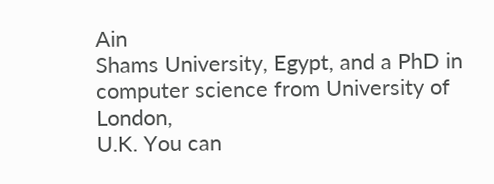Ain
Shams University, Egypt, and a PhD in computer science from University of London,
U.K. You can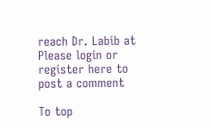reach Dr. Labib at
Please login or register here to post a comment

To top